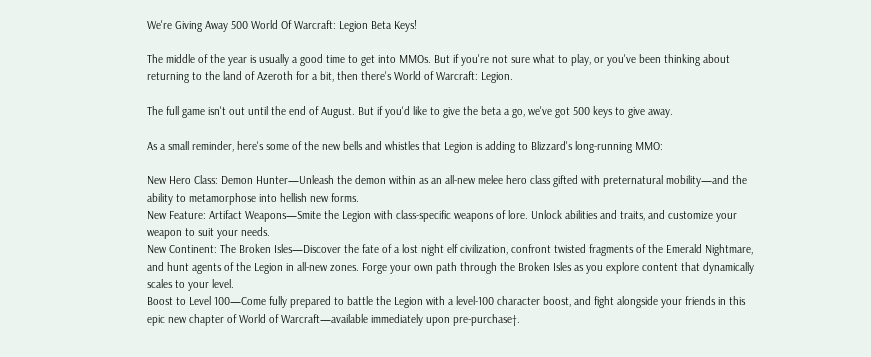We're Giving Away 500 World Of Warcraft: Legion Beta Keys!

The middle of the year is usually a good time to get into MMOs. But if you're not sure what to play, or you've been thinking about returning to the land of Azeroth for a bit, then there's World of Warcraft: Legion.

The full game isn't out until the end of August. But if you'd like to give the beta a go, we've got 500 keys to give away.

As a small reminder, here's some of the new bells and whistles that Legion is adding to Blizzard's long-running MMO:

New Hero Class: Demon Hunter—Unleash the demon within as an all-new melee hero class gifted with preternatural mobility—and the ability to metamorphose into hellish new forms.
New Feature: Artifact Weapons—Smite the Legion with class-specific weapons of lore. Unlock abilities and traits, and customize your weapon to suit your needs.
New Continent: The Broken Isles—Discover the fate of a lost night elf civilization, confront twisted fragments of the Emerald Nightmare, and hunt agents of the Legion in all-new zones. Forge your own path through the Broken Isles as you explore content that dynamically scales to your level.
Boost to Level 100—Come fully prepared to battle the Legion with a level-100 character boost, and fight alongside your friends in this epic new chapter of World of Warcraft—available immediately upon pre-purchase†.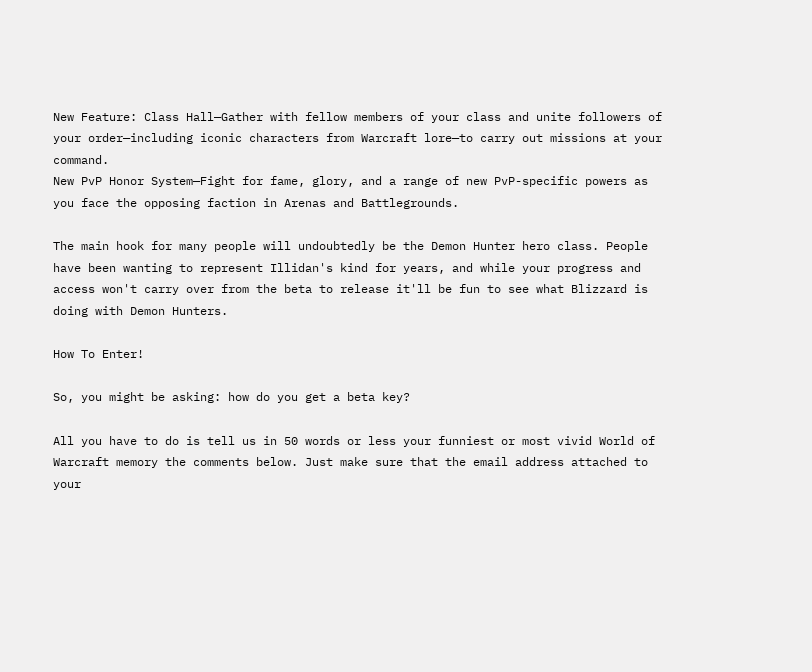New Feature: Class Hall—Gather with fellow members of your class and unite followers of your order—including iconic characters from Warcraft lore—to carry out missions at your command.
New PvP Honor System—Fight for fame, glory, and a range of new PvP-specific powers as you face the opposing faction in Arenas and Battlegrounds.

The main hook for many people will undoubtedly be the Demon Hunter hero class. People have been wanting to represent Illidan's kind for years, and while your progress and access won't carry over from the beta to release it'll be fun to see what Blizzard is doing with Demon Hunters.

How To Enter!

So, you might be asking: how do you get a beta key?

All you have to do is tell us in 50 words or less your funniest or most vivid World of Warcraft memory the comments below. Just make sure that the email address attached to your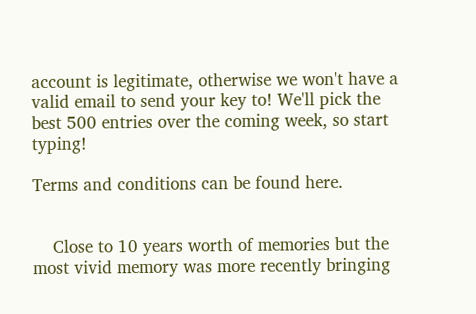account is legitimate, otherwise we won't have a valid email to send your key to! We'll pick the best 500 entries over the coming week, so start typing!

Terms and conditions can be found here.


    Close to 10 years worth of memories but the most vivid memory was more recently bringing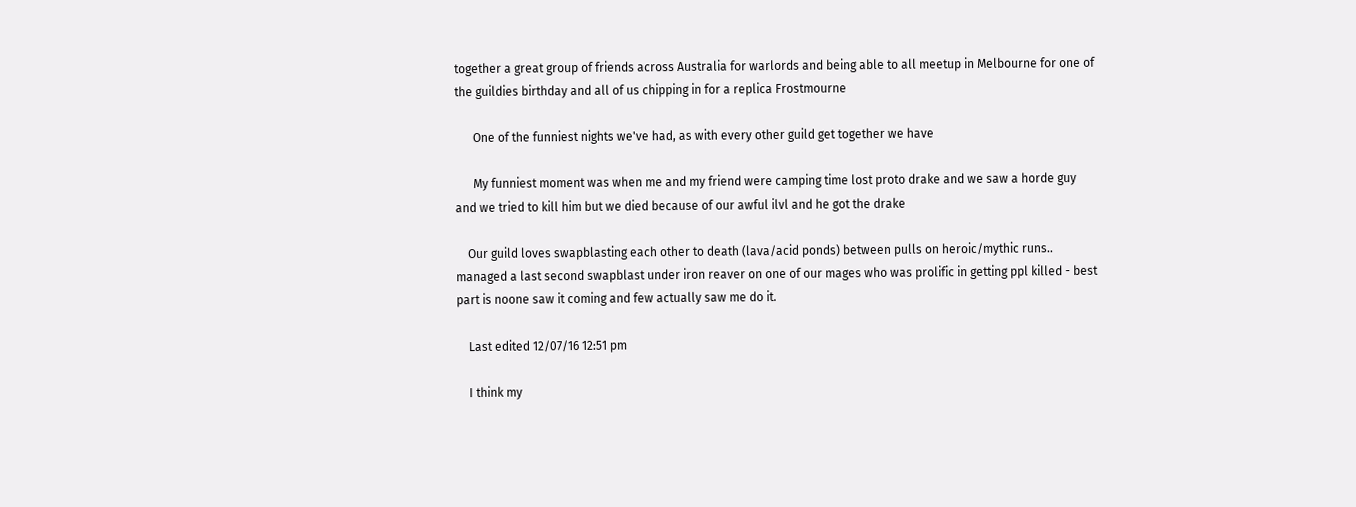together a great group of friends across Australia for warlords and being able to all meetup in Melbourne for one of the guildies birthday and all of us chipping in for a replica Frostmourne

      One of the funniest nights we've had, as with every other guild get together we have

      My funniest moment was when me and my friend were camping time lost proto drake and we saw a horde guy and we tried to kill him but we died because of our awful ilvl and he got the drake

    Our guild loves swapblasting each other to death (lava/acid ponds) between pulls on heroic/mythic runs.. managed a last second swapblast under iron reaver on one of our mages who was prolific in getting ppl killed - best part is noone saw it coming and few actually saw me do it.

    Last edited 12/07/16 12:51 pm

    I think my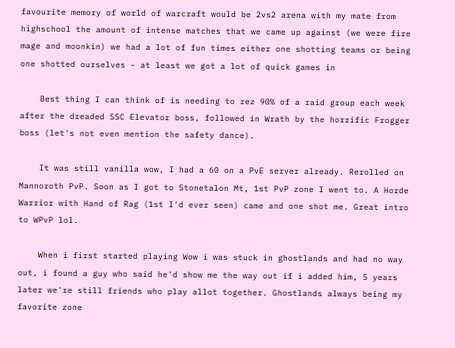favourite memory of world of warcraft would be 2vs2 arena with my mate from highschool the amount of intense matches that we came up against (we were fire mage and moonkin) we had a lot of fun times either one shotting teams or being one shotted ourselves - at least we got a lot of quick games in

    Best thing I can think of is needing to rez 90% of a raid group each week after the dreaded SSC Elevator boss, followed in Wrath by the horrific Frogger boss (let's not even mention the safety dance).

    It was still vanilla wow, I had a 60 on a PvE server already. Rerolled on Mannoroth PvP. Soon as I got to Stonetalon Mt, 1st PvP zone I went to. A Horde Warrior with Hand of Rag (1st I'd ever seen) came and one shot me. Great intro to WPvP lol.

    When i first started playing Wow i was stuck in ghostlands and had no way out, i found a guy who said he'd show me the way out if i added him, 5 years later we're still friends who play allot together. Ghostlands always being my favorite zone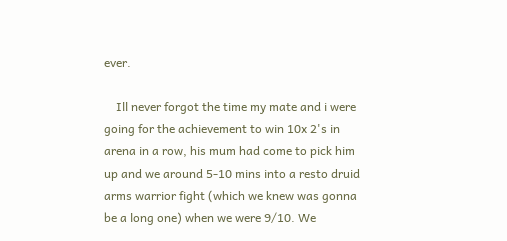ever.

    Ill never forgot the time my mate and i were going for the achievement to win 10x 2's in arena in a row, his mum had come to pick him up and we around 5-10 mins into a resto druid arms warrior fight (which we knew was gonna be a long one) when we were 9/10. We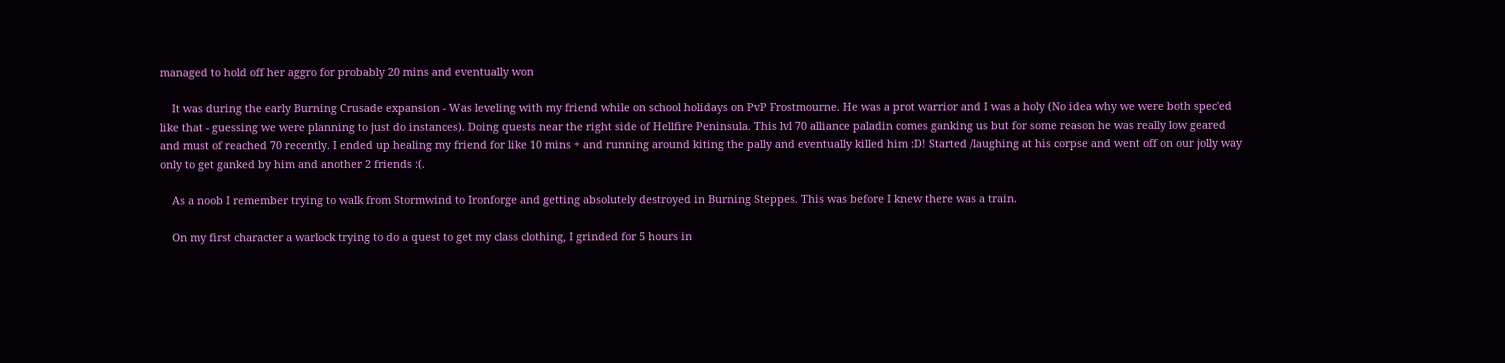managed to hold off her aggro for probably 20 mins and eventually won

    It was during the early Burning Crusade expansion - Was leveling with my friend while on school holidays on PvP Frostmourne. He was a prot warrior and I was a holy (No idea why we were both spec'ed like that - guessing we were planning to just do instances). Doing quests near the right side of Hellfire Peninsula. This lvl 70 alliance paladin comes ganking us but for some reason he was really low geared and must of reached 70 recently. I ended up healing my friend for like 10 mins + and running around kiting the pally and eventually killed him :D! Started /laughing at his corpse and went off on our jolly way only to get ganked by him and another 2 friends :(.

    As a noob I remember trying to walk from Stormwind to Ironforge and getting absolutely destroyed in Burning Steppes. This was before I knew there was a train.

    On my first character a warlock trying to do a quest to get my class clothing, I grinded for 5 hours in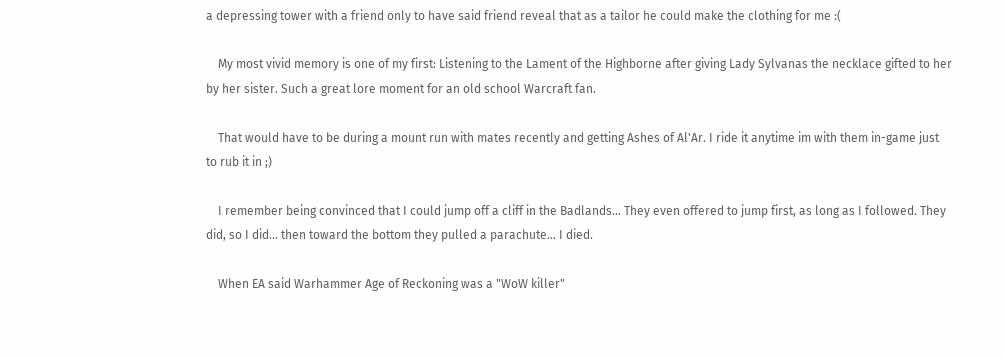a depressing tower with a friend only to have said friend reveal that as a tailor he could make the clothing for me :(

    My most vivid memory is one of my first: Listening to the Lament of the Highborne after giving Lady Sylvanas the necklace gifted to her by her sister. Such a great lore moment for an old school Warcraft fan.

    That would have to be during a mount run with mates recently and getting Ashes of Al'Ar. I ride it anytime im with them in-game just to rub it in ;)

    I remember being convinced that I could jump off a cliff in the Badlands... They even offered to jump first, as long as I followed. They did, so I did... then toward the bottom they pulled a parachute... I died.

    When EA said Warhammer Age of Reckoning was a "WoW killer"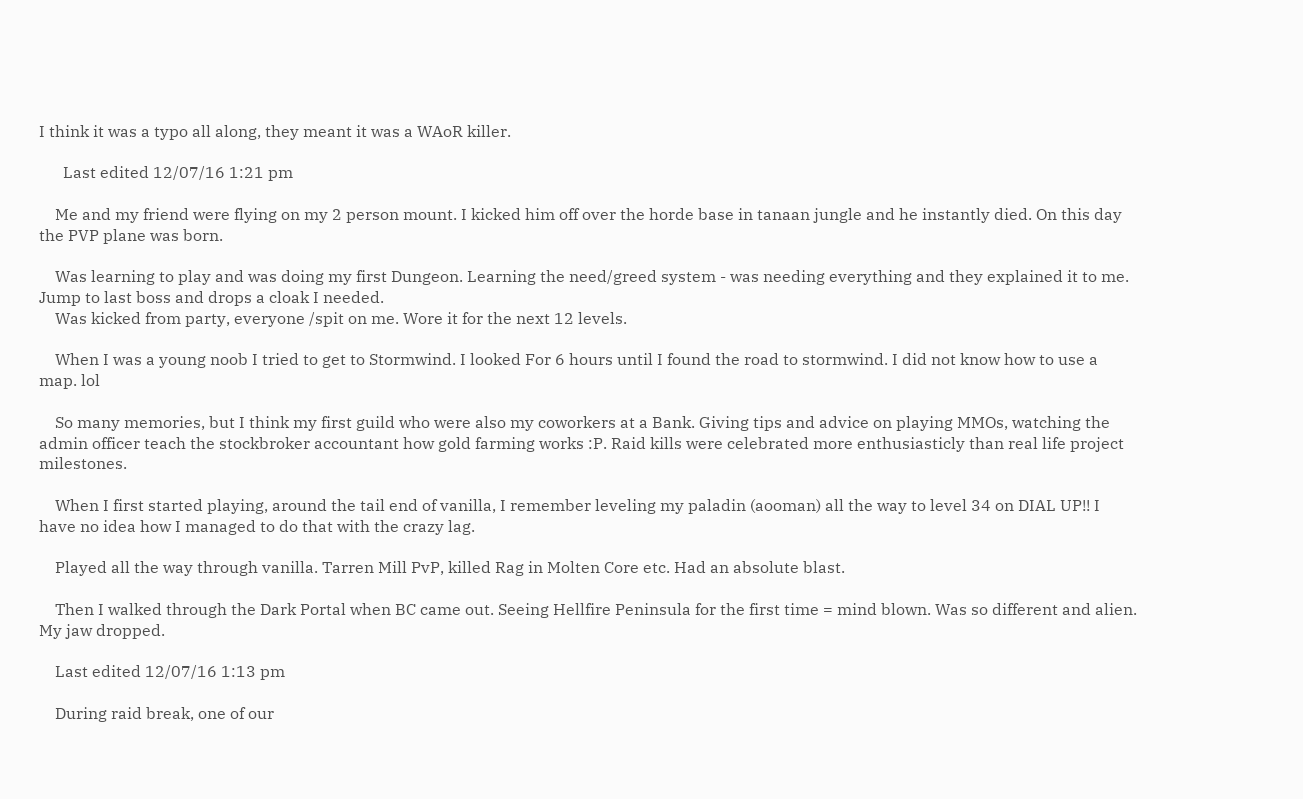I think it was a typo all along, they meant it was a WAoR killer.

      Last edited 12/07/16 1:21 pm

    Me and my friend were flying on my 2 person mount. I kicked him off over the horde base in tanaan jungle and he instantly died. On this day the PVP plane was born.

    Was learning to play and was doing my first Dungeon. Learning the need/greed system - was needing everything and they explained it to me. Jump to last boss and drops a cloak I needed.
    Was kicked from party, everyone /spit on me. Wore it for the next 12 levels.

    When I was a young noob I tried to get to Stormwind. I looked For 6 hours until I found the road to stormwind. I did not know how to use a map. lol

    So many memories, but I think my first guild who were also my coworkers at a Bank. Giving tips and advice on playing MMOs, watching the admin officer teach the stockbroker accountant how gold farming works :P. Raid kills were celebrated more enthusiasticly than real life project milestones.

    When I first started playing, around the tail end of vanilla, I remember leveling my paladin (aooman) all the way to level 34 on DIAL UP!! I have no idea how I managed to do that with the crazy lag.

    Played all the way through vanilla. Tarren Mill PvP, killed Rag in Molten Core etc. Had an absolute blast.

    Then I walked through the Dark Portal when BC came out. Seeing Hellfire Peninsula for the first time = mind blown. Was so different and alien. My jaw dropped.

    Last edited 12/07/16 1:13 pm

    During raid break, one of our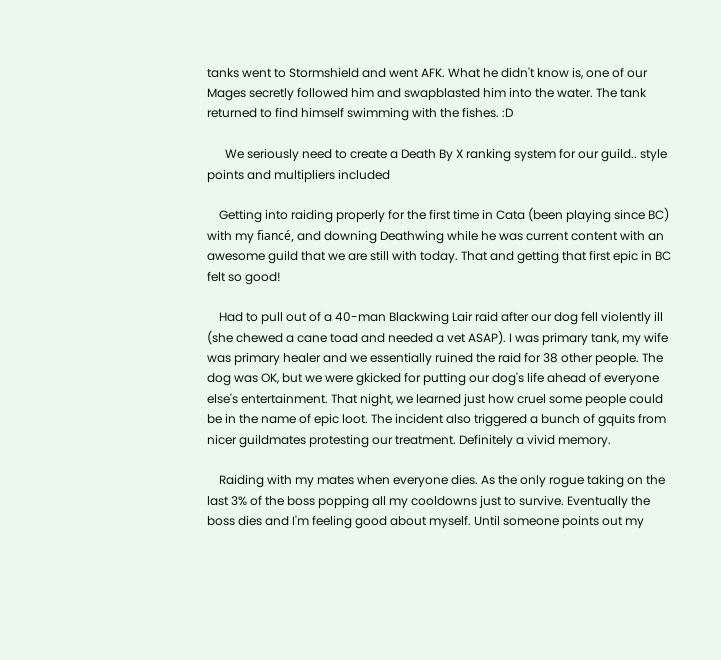tanks went to Stormshield and went AFK. What he didn't know is, one of our Mages secretly followed him and swapblasted him into the water. The tank returned to find himself swimming with the fishes. :D

      We seriously need to create a Death By X ranking system for our guild.. style points and multipliers included

    Getting into raiding properly for the first time in Cata (been playing since BC) with my fiancé, and downing Deathwing while he was current content with an awesome guild that we are still with today. That and getting that first epic in BC felt so good!

    Had to pull out of a 40-man Blackwing Lair raid after our dog fell violently ill (she chewed a cane toad and needed a vet ASAP). I was primary tank, my wife was primary healer and we essentially ruined the raid for 38 other people. The dog was OK, but we were gkicked for putting our dog's life ahead of everyone else's entertainment. That night, we learned just how cruel some people could be in the name of epic loot. The incident also triggered a bunch of gquits from nicer guildmates protesting our treatment. Definitely a vivid memory.

    Raiding with my mates when everyone dies. As the only rogue taking on the last 3% of the boss popping all my cooldowns just to survive. Eventually the boss dies and I'm feeling good about myself. Until someone points out my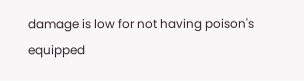damage is low for not having poison's equipped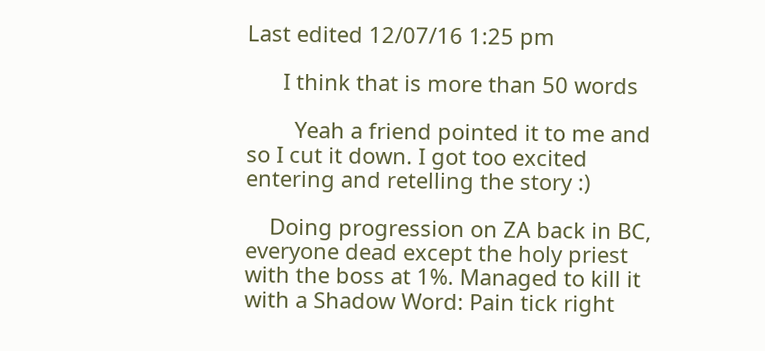Last edited 12/07/16 1:25 pm

      I think that is more than 50 words

        Yeah a friend pointed it to me and so I cut it down. I got too excited entering and retelling the story :)

    Doing progression on ZA back in BC, everyone dead except the holy priest with the boss at 1%. Managed to kill it with a Shadow Word: Pain tick right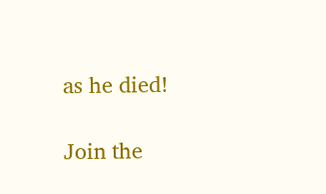as he died!

Join the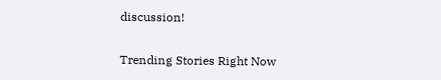discussion!

Trending Stories Right Now